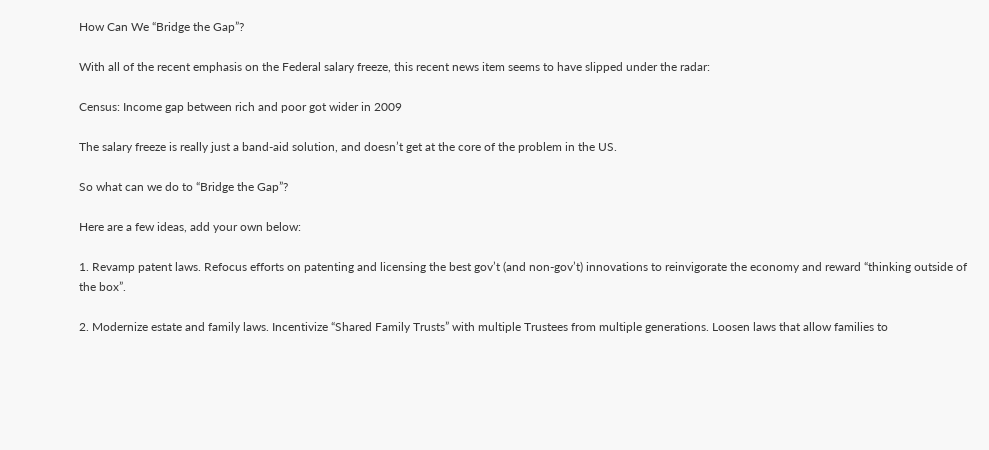How Can We “Bridge the Gap”?

With all of the recent emphasis on the Federal salary freeze, this recent news item seems to have slipped under the radar:

Census: Income gap between rich and poor got wider in 2009

The salary freeze is really just a band-aid solution, and doesn’t get at the core of the problem in the US.

So what can we do to “Bridge the Gap”?

Here are a few ideas, add your own below:

1. Revamp patent laws. Refocus efforts on patenting and licensing the best gov’t (and non-gov’t) innovations to reinvigorate the economy and reward “thinking outside of the box”.

2. Modernize estate and family laws. Incentivize “Shared Family Trusts” with multiple Trustees from multiple generations. Loosen laws that allow families to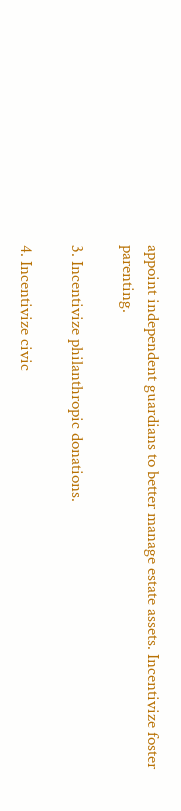appoint independent guardians to better manage estate assets. Incentivize foster parenting.

3. Incentivize philanthropic donations.

4. Incentivize civic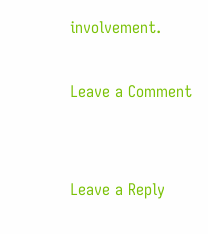involvement.

Leave a Comment


Leave a Reply